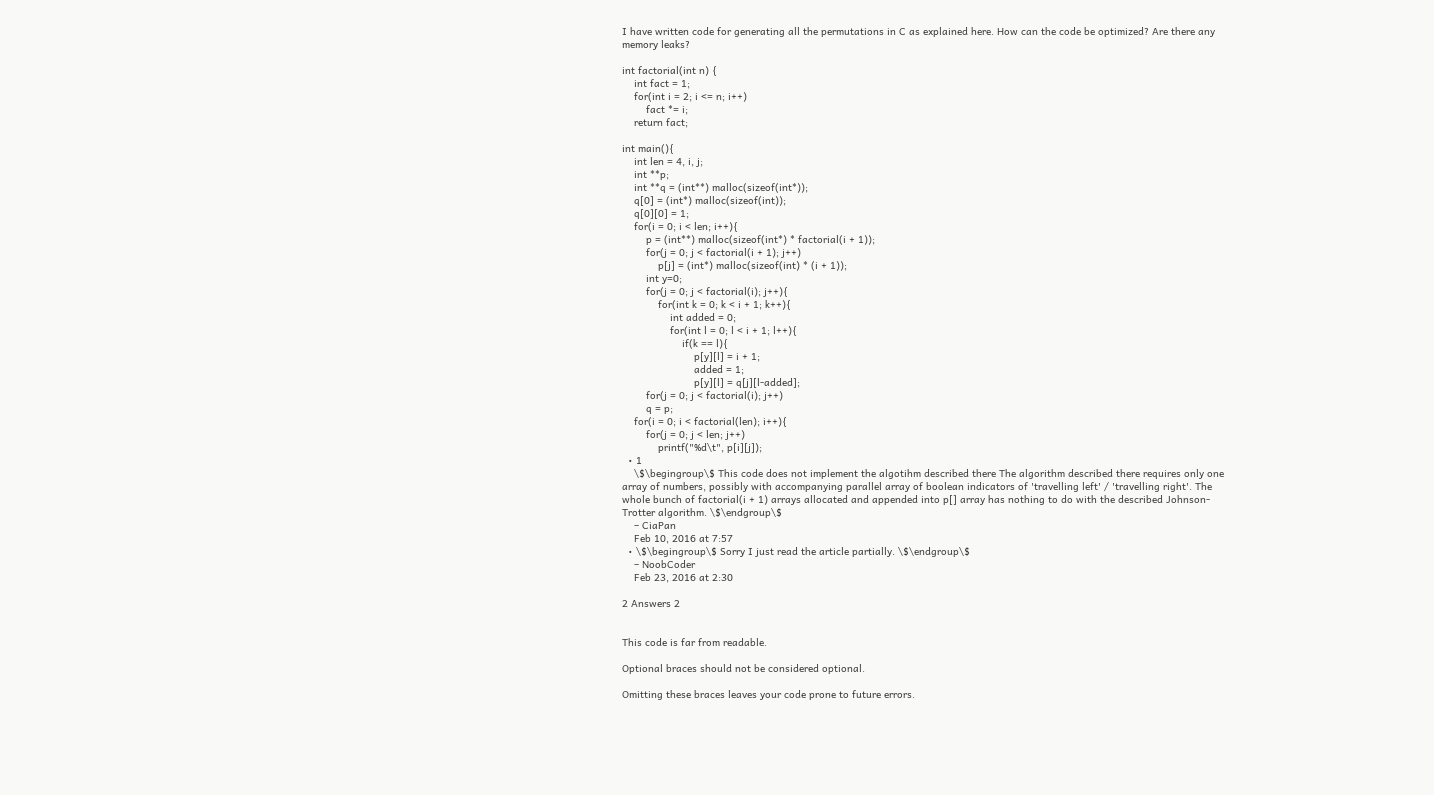I have written code for generating all the permutations in C as explained here. How can the code be optimized? Are there any memory leaks?

int factorial(int n) {
    int fact = 1;
    for(int i = 2; i <= n; i++)
        fact *= i;
    return fact;

int main(){
    int len = 4, i, j;
    int **p;
    int **q = (int**) malloc(sizeof(int*));
    q[0] = (int*) malloc(sizeof(int));
    q[0][0] = 1;
    for(i = 0; i < len; i++){
        p = (int**) malloc(sizeof(int*) * factorial(i + 1));
        for(j = 0; j < factorial(i + 1); j++)
            p[j] = (int*) malloc(sizeof(int) * (i + 1));
        int y=0;
        for(j = 0; j < factorial(i); j++){
            for(int k = 0; k < i + 1; k++){
                int added = 0;
                for(int l = 0; l < i + 1; l++){
                    if(k == l){
                        p[y][l] = i + 1;
                        added = 1;
                        p[y][l] = q[j][l-added];
        for(j = 0; j < factorial(i); j++)
        q = p;
    for(i = 0; i < factorial(len); i++){
        for(j = 0; j < len; j++)
            printf("%d\t", p[i][j]);
  • 1
    \$\begingroup\$ This code does not implement the algotihm described there The algorithm described there requires only one array of numbers, possibly with accompanying parallel array of boolean indicators of 'travelling left' / 'travelling right'. The whole bunch of factorial(i + 1) arrays allocated and appended into p[] array has nothing to do with the described Johnson-Trotter algorithm. \$\endgroup\$
    – CiaPan
    Feb 10, 2016 at 7:57
  • \$\begingroup\$ Sorry I just read the article partially. \$\endgroup\$
    – NoobCoder
    Feb 23, 2016 at 2:30

2 Answers 2


This code is far from readable.

Optional braces should not be considered optional.

Omitting these braces leaves your code prone to future errors.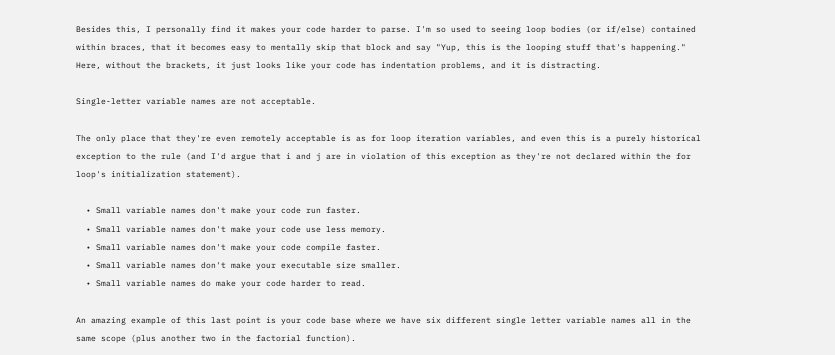Besides this, I personally find it makes your code harder to parse. I'm so used to seeing loop bodies (or if/else) contained within braces, that it becomes easy to mentally skip that block and say "Yup, this is the looping stuff that's happening." Here, without the brackets, it just looks like your code has indentation problems, and it is distracting.

Single-letter variable names are not acceptable.

The only place that they're even remotely acceptable is as for loop iteration variables, and even this is a purely historical exception to the rule (and I'd argue that i and j are in violation of this exception as they're not declared within the for loop's initialization statement).

  • Small variable names don't make your code run faster.
  • Small variable names don't make your code use less memory.
  • Small variable names don't make your code compile faster.
  • Small variable names don't make your executable size smaller.
  • Small variable names do make your code harder to read.

An amazing example of this last point is your code base where we have six different single letter variable names all in the same scope (plus another two in the factorial function).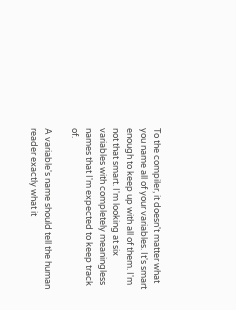To the compiler, it doesn't matter what you name all of your variables. It's smart enough to keep up with all of them. I'm not that smart. I'm looking at six variables with completely meaningless names that I'm expected to keep track of.

A variable's name should tell the human reader exactly what it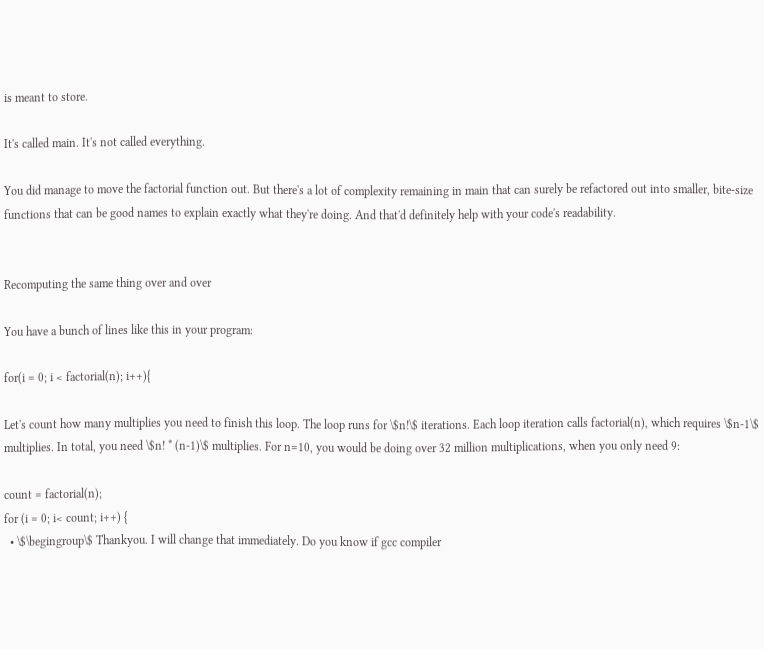is meant to store.

It's called main. It's not called everything.

You did manage to move the factorial function out. But there's a lot of complexity remaining in main that can surely be refactored out into smaller, bite-size functions that can be good names to explain exactly what they're doing. And that'd definitely help with your code's readability.


Recomputing the same thing over and over

You have a bunch of lines like this in your program:

for(i = 0; i < factorial(n); i++){

Let's count how many multiplies you need to finish this loop. The loop runs for \$n!\$ iterations. Each loop iteration calls factorial(n), which requires \$n-1\$ multiplies. In total, you need \$n! * (n-1)\$ multiplies. For n=10, you would be doing over 32 million multiplications, when you only need 9:

count = factorial(n);
for (i = 0; i< count; i++) {
  • \$\begingroup\$ Thankyou. I will change that immediately. Do you know if gcc compiler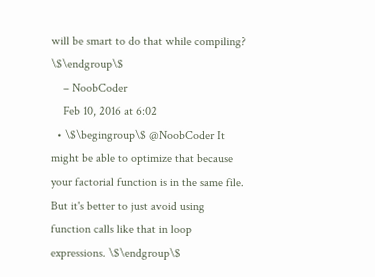will be smart to do that while compiling? \$\endgroup\$
    – NoobCoder
    Feb 10, 2016 at 6:02
  • \$\begingroup\$ @NoobCoder It might be able to optimize that because your factorial function is in the same file. But it's better to just avoid using function calls like that in loop expressions. \$\endgroup\$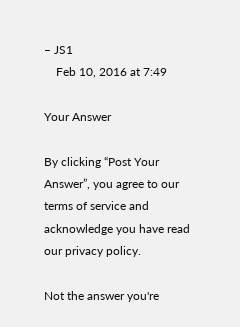– JS1
    Feb 10, 2016 at 7:49

Your Answer

By clicking “Post Your Answer”, you agree to our terms of service and acknowledge you have read our privacy policy.

Not the answer you're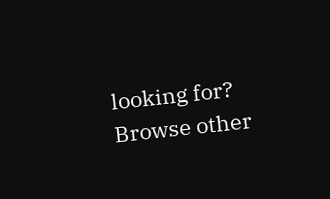looking for? Browse other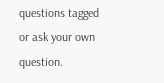questions tagged or ask your own question.